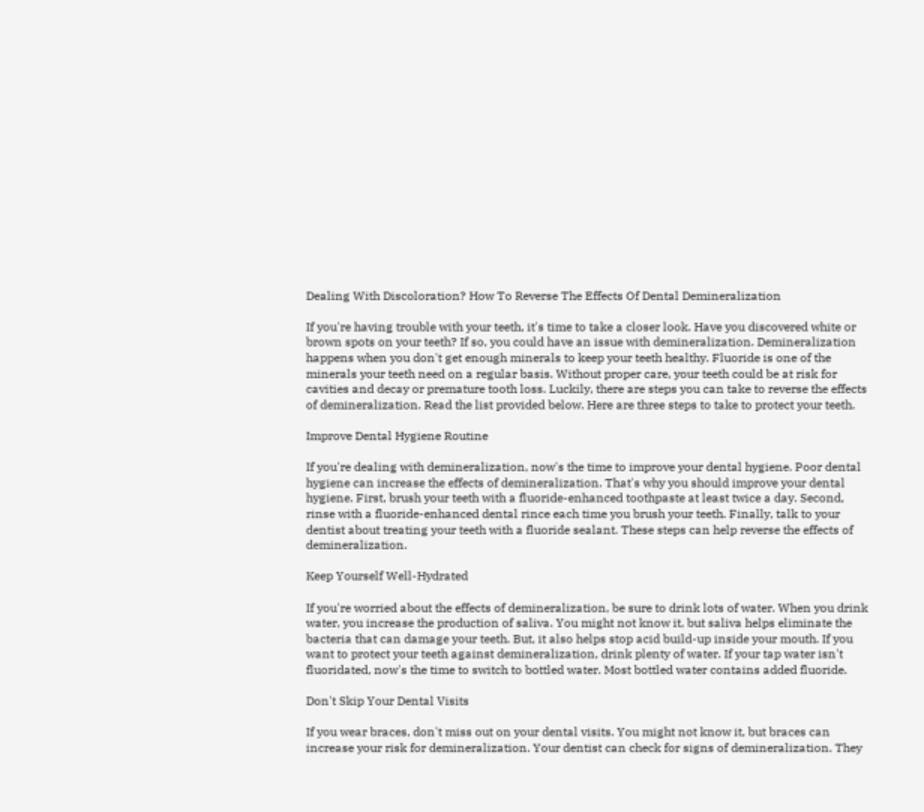Dealing With Discoloration? How To Reverse The Effects Of Dental Demineralization

If you're having trouble with your teeth, it's time to take a closer look. Have you discovered white or brown spots on your teeth? If so, you could have an issue with demineralization. Demineralization happens when you don't get enough minerals to keep your teeth healthy. Fluoride is one of the minerals your teeth need on a regular basis. Without proper care, your teeth could be at risk for cavities and decay or premature tooth loss. Luckily, there are steps you can take to reverse the effects of demineralization. Read the list provided below. Here are three steps to take to protect your teeth.

Improve Dental Hygiene Routine

If you're dealing with demineralization, now's the time to improve your dental hygiene. Poor dental hygiene can increase the effects of demineralization. That's why you should improve your dental hygiene. First, brush your teeth with a fluoride-enhanced toothpaste at least twice a day. Second, rinse with a fluoride-enhanced dental rince each time you brush your teeth. Finally, talk to your dentist about treating your teeth with a fluoride sealant. These steps can help reverse the effects of demineralization.

Keep Yourself Well-Hydrated

If you're worried about the effects of demineralization, be sure to drink lots of water. When you drink water, you increase the production of saliva. You might not know it, but saliva helps eliminate the bacteria that can damage your teeth. But, it also helps stop acid build-up inside your mouth. If you want to protect your teeth against demineralization, drink plenty of water. If your tap water isn't fluoridated, now's the time to switch to bottled water. Most bottled water contains added fluoride.

Don't Skip Your Dental Visits

If you wear braces, don't miss out on your dental visits. You might not know it, but braces can increase your risk for demineralization. Your dentist can check for signs of demineralization. They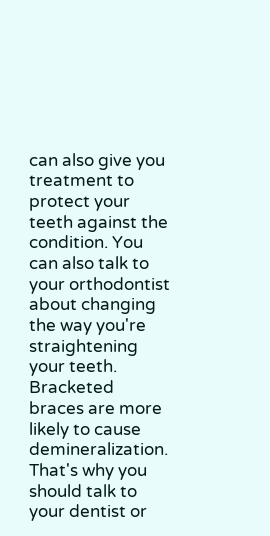can also give you treatment to protect your teeth against the condition. You can also talk to your orthodontist about changing the way you're straightening your teeth. Bracketed braces are more likely to cause demineralization. That's why you should talk to your dentist or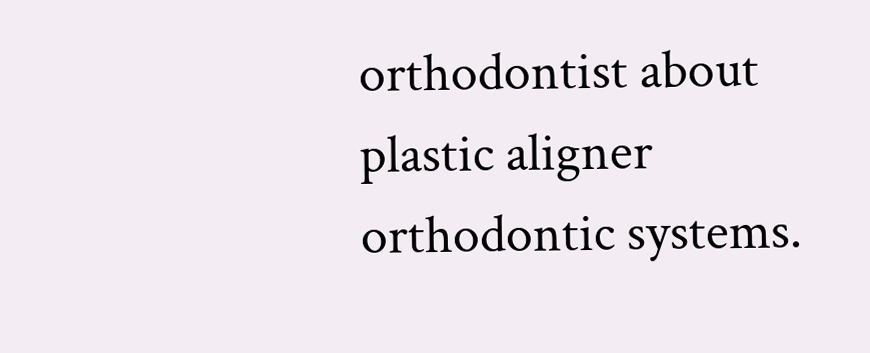orthodontist about plastic aligner orthodontic systems.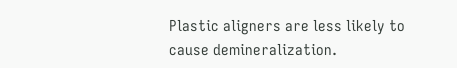Plastic aligners are less likely to cause demineralization.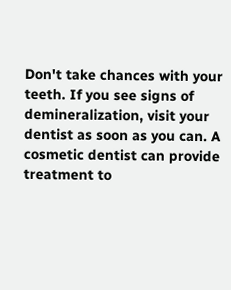Don't take chances with your teeth. If you see signs of demineralization, visit your dentist as soon as you can. A cosmetic dentist can provide treatment to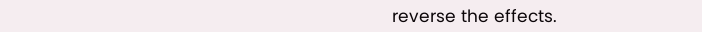reverse the effects.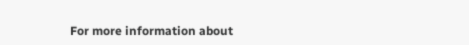For more information about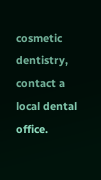cosmetic dentistry, contact a local dental office.